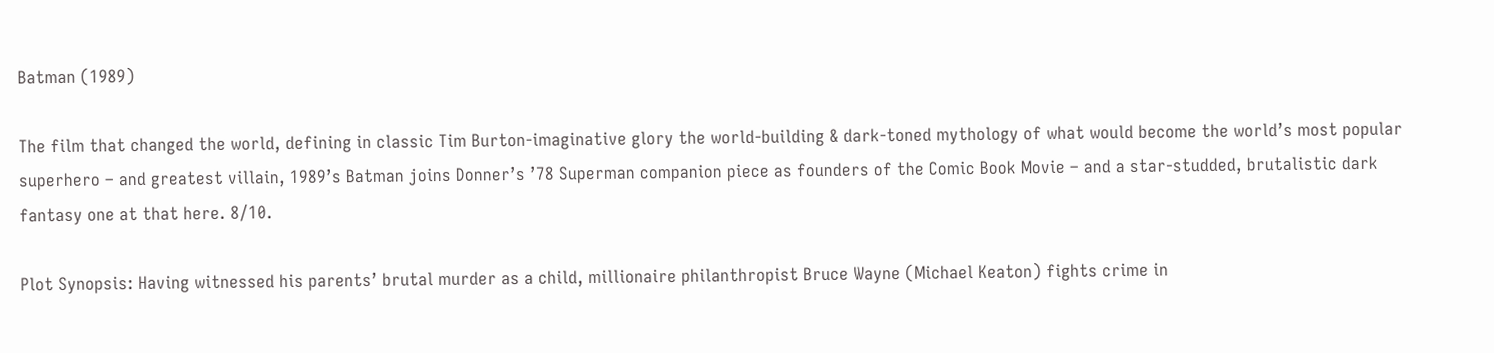Batman (1989)

The film that changed the world, defining in classic Tim Burton-imaginative glory the world-building & dark-toned mythology of what would become the world’s most popular superhero – and greatest villain, 1989’s Batman joins Donner’s ’78 Superman companion piece as founders of the Comic Book Movie – and a star-studded, brutalistic dark fantasy one at that here. 8/10.

Plot Synopsis: Having witnessed his parents’ brutal murder as a child, millionaire philanthropist Bruce Wayne (Michael Keaton) fights crime in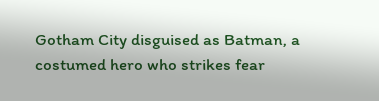Gotham City disguised as Batman, a costumed hero who strikes fear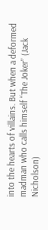into the hearts of villains. But when a deformed madman who calls himself “The Joker” (Jack Nicholson)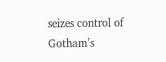seizes control of Gotham’s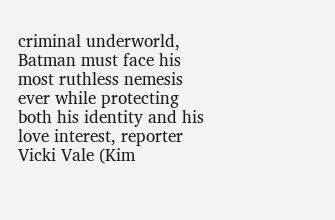criminal underworld, Batman must face his most ruthless nemesis ever while protecting both his identity and his love interest, reporter Vicki Vale (Kim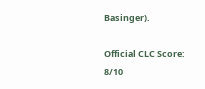Basinger).

Official CLC Score: 8/10